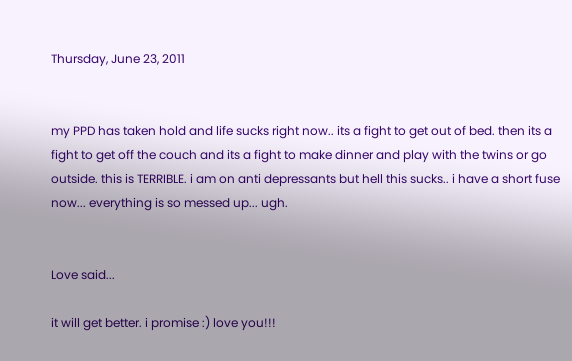Thursday, June 23, 2011


my PPD has taken hold and life sucks right now.. its a fight to get out of bed. then its a fight to get off the couch and its a fight to make dinner and play with the twins or go outside. this is TERRIBLE. i am on anti depressants but hell this sucks.. i have a short fuse now... everything is so messed up... ugh.


Love said...

it will get better. i promise :) love you!!!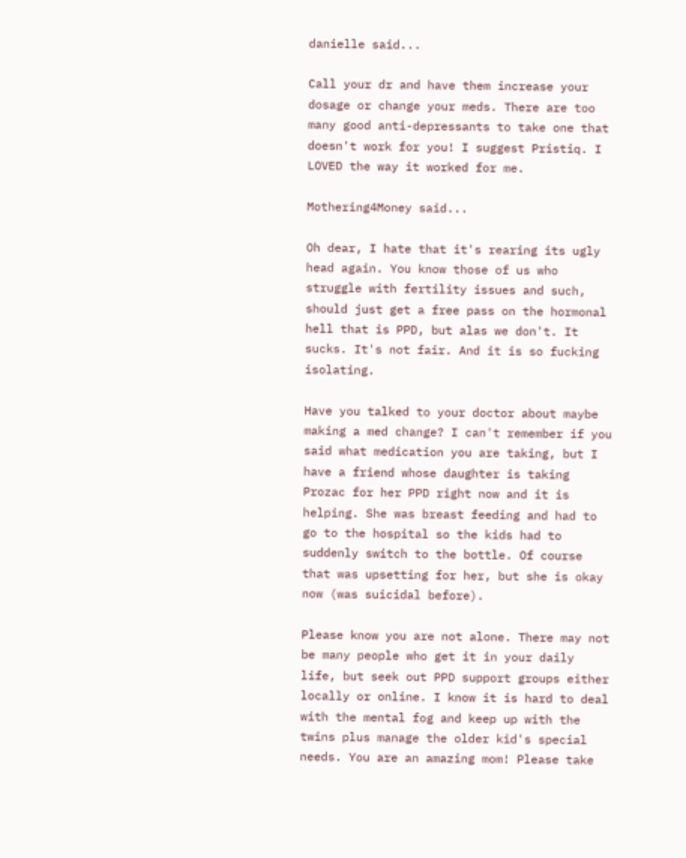danielle said...

Call your dr and have them increase your dosage or change your meds. There are too many good anti-depressants to take one that doesn't work for you! I suggest Pristiq. I LOVED the way it worked for me.

Mothering4Money said...

Oh dear, I hate that it's rearing its ugly head again. You know those of us who struggle with fertility issues and such, should just get a free pass on the hormonal hell that is PPD, but alas we don't. It sucks. It's not fair. And it is so fucking isolating.

Have you talked to your doctor about maybe making a med change? I can't remember if you said what medication you are taking, but I have a friend whose daughter is taking Prozac for her PPD right now and it is helping. She was breast feeding and had to go to the hospital so the kids had to suddenly switch to the bottle. Of course that was upsetting for her, but she is okay now (was suicidal before).

Please know you are not alone. There may not be many people who get it in your daily life, but seek out PPD support groups either locally or online. I know it is hard to deal with the mental fog and keep up with the twins plus manage the older kid's special needs. You are an amazing mom! Please take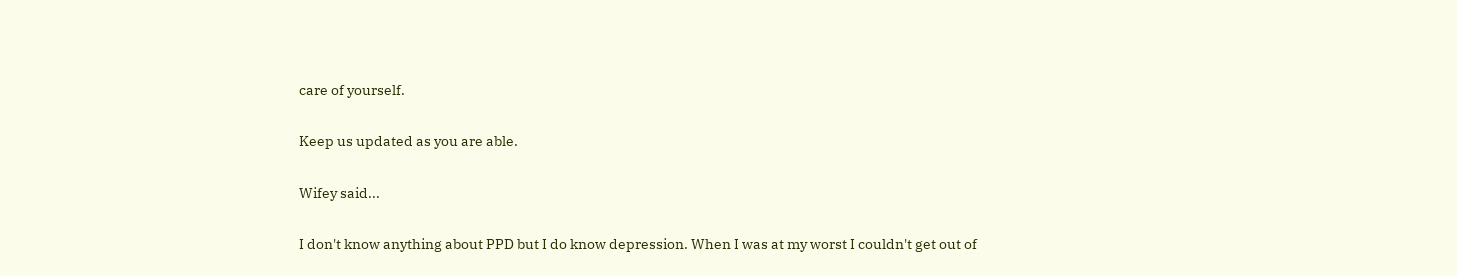care of yourself.

Keep us updated as you are able.

Wifey said...

I don't know anything about PPD but I do know depression. When I was at my worst I couldn't get out of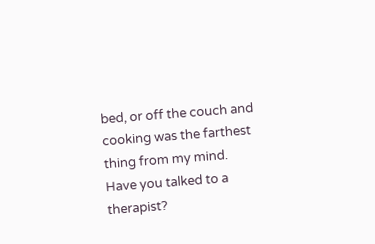bed, or off the couch and cooking was the farthest thing from my mind. Have you talked to a therapist?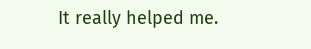It really helped me.